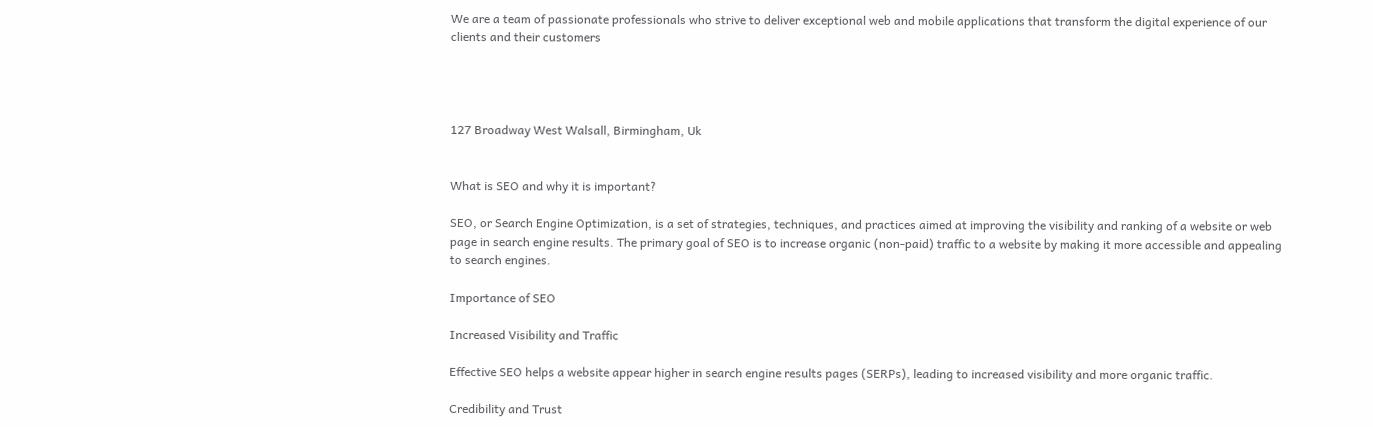We are a team of passionate professionals who strive to deliver exceptional web and mobile applications that transform the digital experience of our clients and their customers




127 Broadway West Walsall, Birmingham, Uk


What is SEO and why it is important?

SEO, or Search Engine Optimization, is a set of strategies, techniques, and practices aimed at improving the visibility and ranking of a website or web page in search engine results. The primary goal of SEO is to increase organic (non-paid) traffic to a website by making it more accessible and appealing to search engines.

Importance of SEO

Increased Visibility and Traffic

Effective SEO helps a website appear higher in search engine results pages (SERPs), leading to increased visibility and more organic traffic.

Credibility and Trust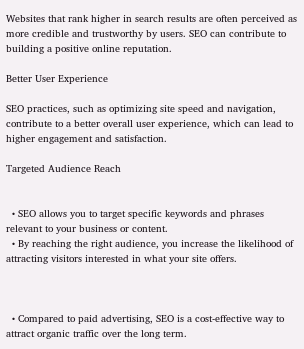Websites that rank higher in search results are often perceived as more credible and trustworthy by users. SEO can contribute to building a positive online reputation.

Better User Experience

SEO practices, such as optimizing site speed and navigation, contribute to a better overall user experience, which can lead to higher engagement and satisfaction.

Targeted Audience Reach


  • SEO allows you to target specific keywords and phrases relevant to your business or content.
  • By reaching the right audience, you increase the likelihood of attracting visitors interested in what your site offers.



  • Compared to paid advertising, SEO is a cost-effective way to attract organic traffic over the long term.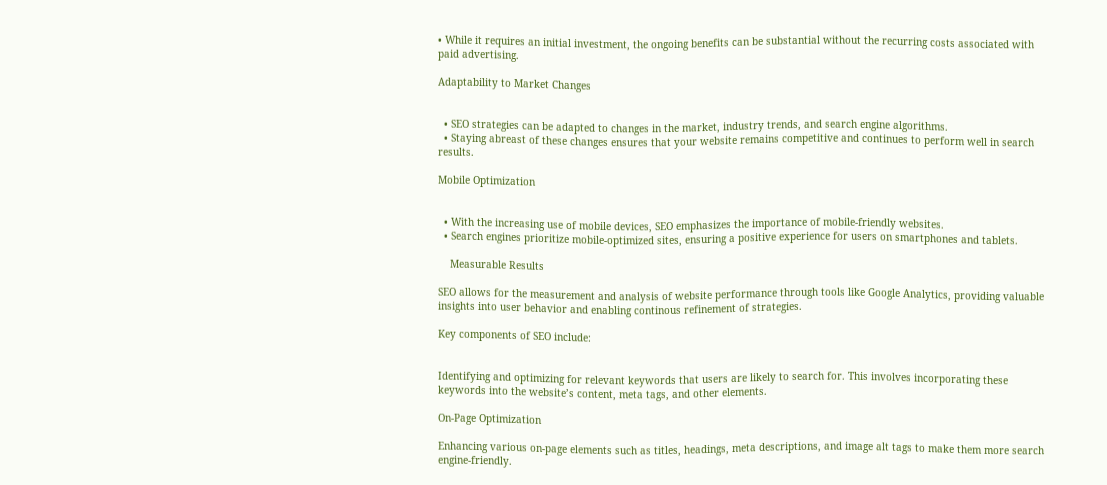• While it requires an initial investment, the ongoing benefits can be substantial without the recurring costs associated with paid advertising.

Adaptability to Market Changes


  • SEO strategies can be adapted to changes in the market, industry trends, and search engine algorithms.
  • Staying abreast of these changes ensures that your website remains competitive and continues to perform well in search results.

Mobile Optimization


  • With the increasing use of mobile devices, SEO emphasizes the importance of mobile-friendly websites.
  • Search engines prioritize mobile-optimized sites, ensuring a positive experience for users on smartphones and tablets.

    Measurable Results

SEO allows for the measurement and analysis of website performance through tools like Google Analytics, providing valuable insights into user behavior and enabling continous refinement of strategies.

Key components of SEO include:


Identifying and optimizing for relevant keywords that users are likely to search for. This involves incorporating these keywords into the website’s content, meta tags, and other elements.

On-Page Optimization

Enhancing various on-page elements such as titles, headings, meta descriptions, and image alt tags to make them more search engine-friendly.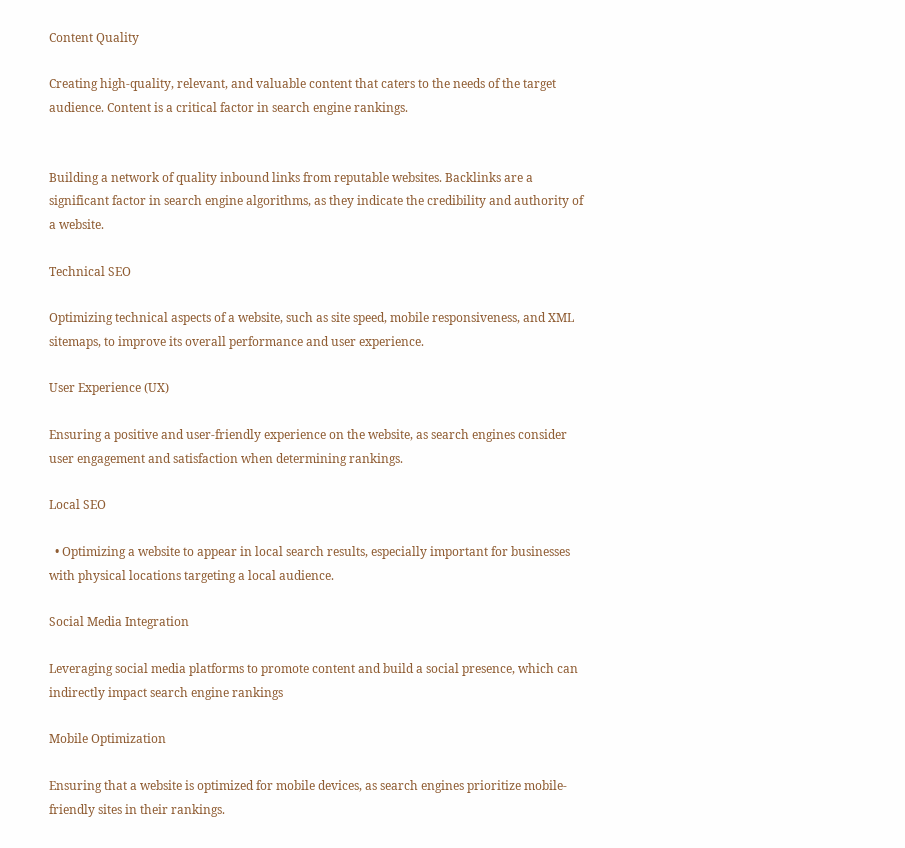Content Quality

Creating high-quality, relevant, and valuable content that caters to the needs of the target audience. Content is a critical factor in search engine rankings.


Building a network of quality inbound links from reputable websites. Backlinks are a significant factor in search engine algorithms, as they indicate the credibility and authority of a website.

Technical SEO

Optimizing technical aspects of a website, such as site speed, mobile responsiveness, and XML sitemaps, to improve its overall performance and user experience.

User Experience (UX)

Ensuring a positive and user-friendly experience on the website, as search engines consider user engagement and satisfaction when determining rankings.

Local SEO

  • Optimizing a website to appear in local search results, especially important for businesses with physical locations targeting a local audience.

Social Media Integration

Leveraging social media platforms to promote content and build a social presence, which can indirectly impact search engine rankings

Mobile Optimization

Ensuring that a website is optimized for mobile devices, as search engines prioritize mobile-friendly sites in their rankings.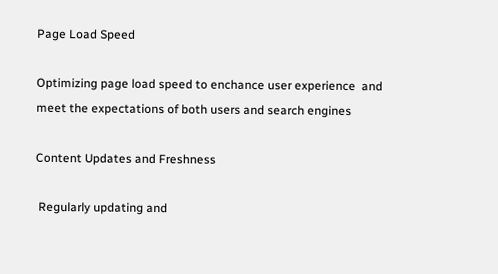Page Load Speed

Optimizing page load speed to enchance user experience  and meet the expectations of both users and search engines

Content Updates and Freshness

 Regularly updating and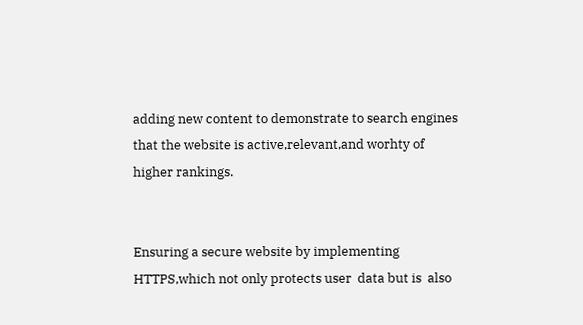adding new content to demonstrate to search engines that the website is active,relevant,and worhty of higher rankings.


Ensuring a secure website by implementing HTTPS,which not only protects user  data but is  also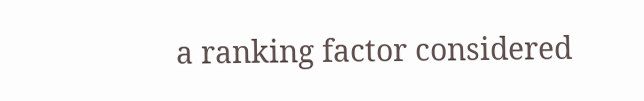a ranking factor considered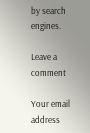by search engines.

Leave a comment

Your email address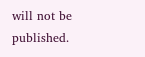will not be published.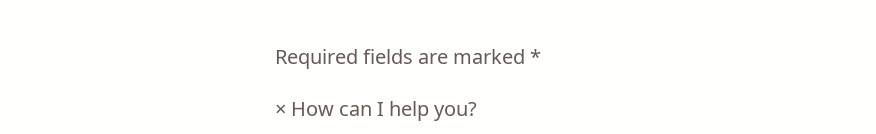Required fields are marked *

× How can I help you?